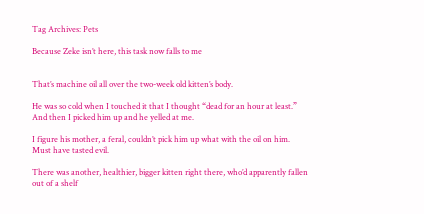Tag Archives: Pets

Because Zeke isn’t here, this task now falls to me


That’s machine oil all over the two-week old kitten’s body.

He was so cold when I touched it that I thought “dead for an hour at least.” And then I picked him up and he yelled at me.

I figure his mother, a feral, couldn’t pick him up what with the oil on him. Must have tasted evil.

There was another, healthier, bigger kitten right there, who’d apparently fallen out of a shelf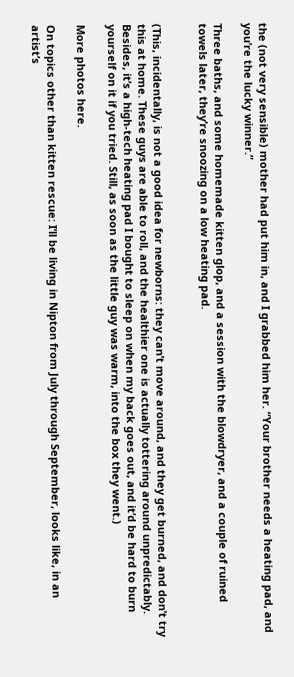the (not very sensible) mother had put him in, and I grabbed him her. “Your brother needs a heating pad, and you’re the lucky winner.”

Three baths, and some homemade kitten glop, and a session with the blowdryer, and a couple of ruined towels later, they’re snoozing on a low heating pad.


(This, incidentally, is not a good idea for newborns: they can’t move around, and they get burned, and don’t try this at home. These guys are able to roll, and the healthier one is actually tottering around unpredictably. Besides, it’s a high-tech heating pad I bought to sleep on when my back goes out, and it’d be hard to burn yourself on it if you tried. Still, as soon as the little guy was warm, into the box they went.)

More photos here.

On topics other than kitten rescue: I’ll be living in Nipton from July through September, looks like, in an artist’s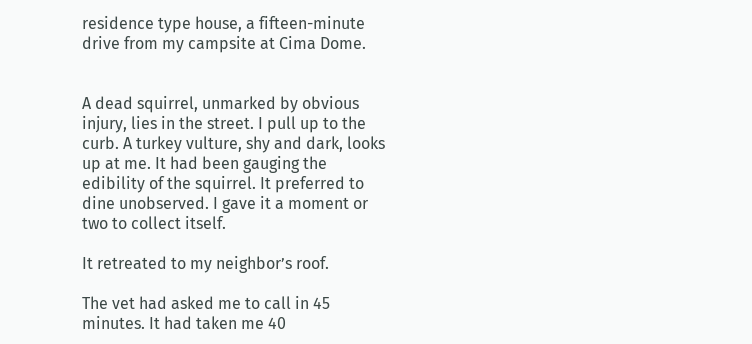residence type house, a fifteen-minute drive from my campsite at Cima Dome.


A dead squirrel, unmarked by obvious injury, lies in the street. I pull up to the curb. A turkey vulture, shy and dark, looks up at me. It had been gauging the edibility of the squirrel. It preferred to dine unobserved. I gave it a moment or two to collect itself.

It retreated to my neighbor’s roof.

The vet had asked me to call in 45 minutes. It had taken me 40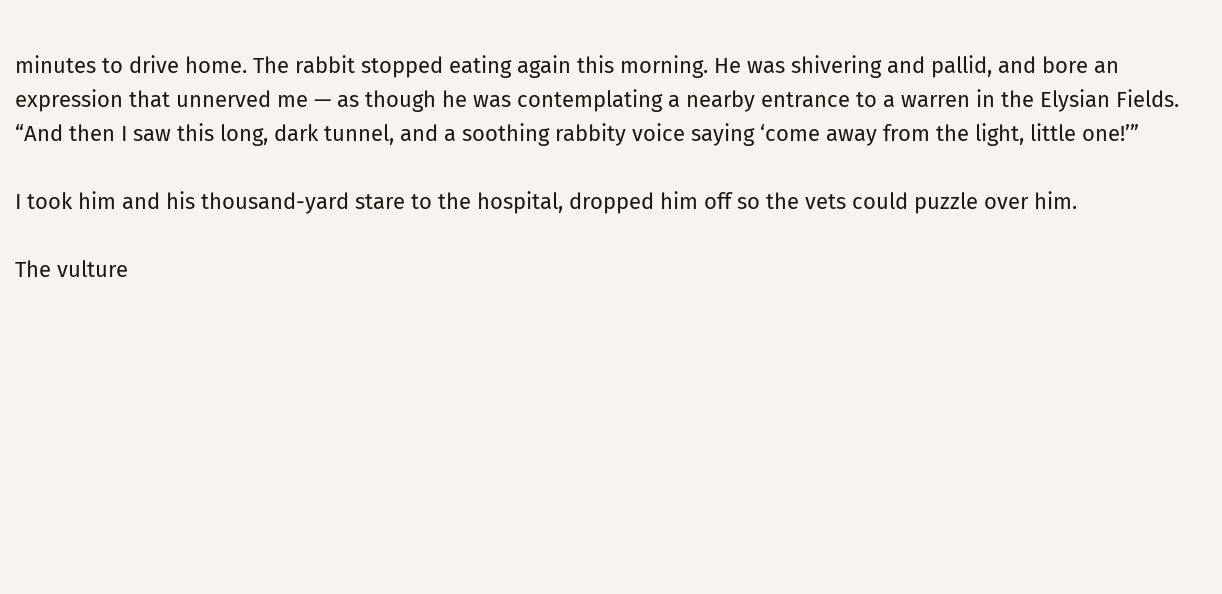minutes to drive home. The rabbit stopped eating again this morning. He was shivering and pallid, and bore an expression that unnerved me — as though he was contemplating a nearby entrance to a warren in the Elysian Fields. “And then I saw this long, dark tunnel, and a soothing rabbity voice saying ‘come away from the light, little one!’”

I took him and his thousand-yard stare to the hospital, dropped him off so the vets could puzzle over him.

The vulture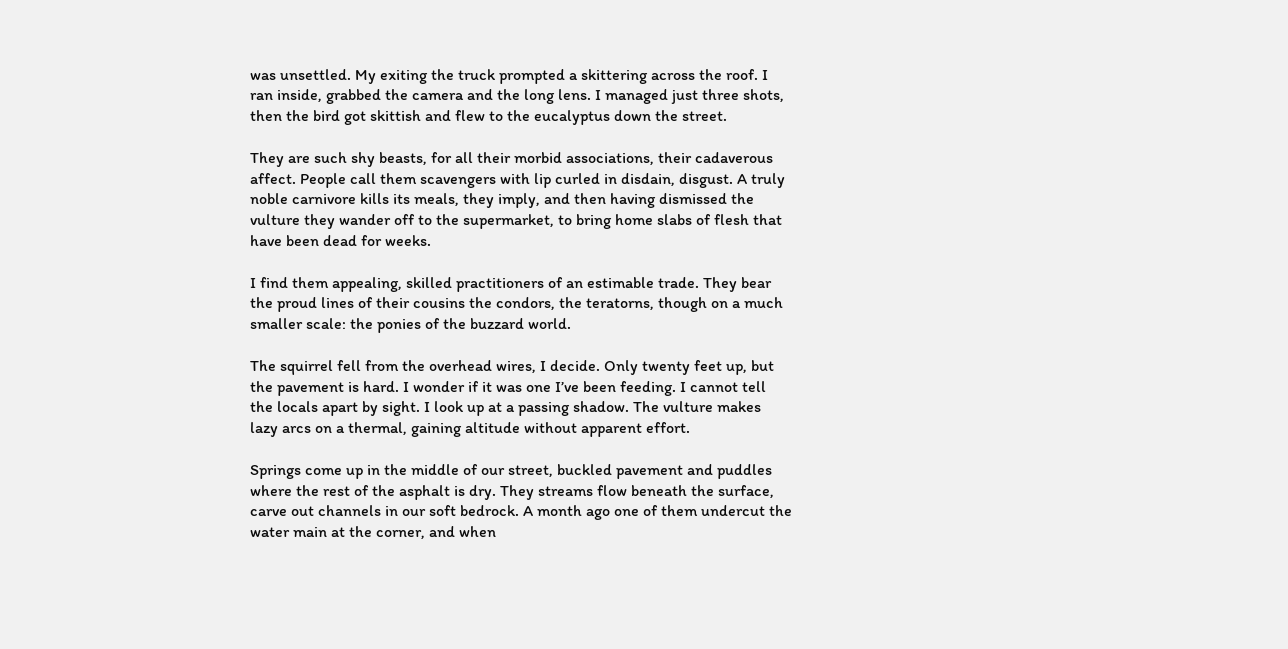was unsettled. My exiting the truck prompted a skittering across the roof. I ran inside, grabbed the camera and the long lens. I managed just three shots, then the bird got skittish and flew to the eucalyptus down the street.

They are such shy beasts, for all their morbid associations, their cadaverous affect. People call them scavengers with lip curled in disdain, disgust. A truly noble carnivore kills its meals, they imply, and then having dismissed the vulture they wander off to the supermarket, to bring home slabs of flesh that have been dead for weeks.

I find them appealing, skilled practitioners of an estimable trade. They bear the proud lines of their cousins the condors, the teratorns, though on a much smaller scale: the ponies of the buzzard world.

The squirrel fell from the overhead wires, I decide. Only twenty feet up, but the pavement is hard. I wonder if it was one I’ve been feeding. I cannot tell the locals apart by sight. I look up at a passing shadow. The vulture makes lazy arcs on a thermal, gaining altitude without apparent effort.

Springs come up in the middle of our street, buckled pavement and puddles where the rest of the asphalt is dry. They streams flow beneath the surface, carve out channels in our soft bedrock. A month ago one of them undercut the water main at the corner, and when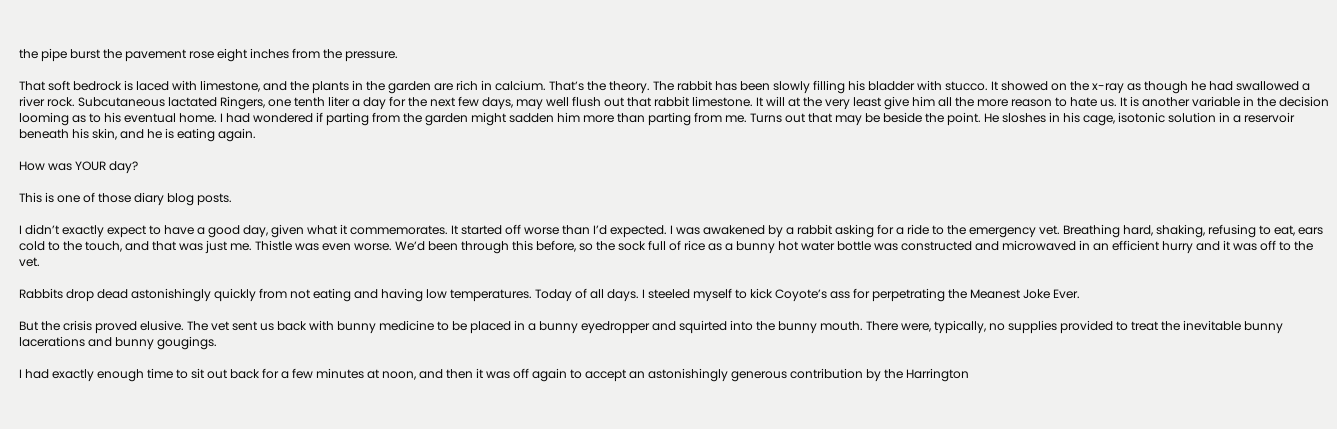the pipe burst the pavement rose eight inches from the pressure.

That soft bedrock is laced with limestone, and the plants in the garden are rich in calcium. That’s the theory. The rabbit has been slowly filling his bladder with stucco. It showed on the x-ray as though he had swallowed a river rock. Subcutaneous lactated Ringers, one tenth liter a day for the next few days, may well flush out that rabbit limestone. It will at the very least give him all the more reason to hate us. It is another variable in the decision looming as to his eventual home. I had wondered if parting from the garden might sadden him more than parting from me. Turns out that may be beside the point. He sloshes in his cage, isotonic solution in a reservoir beneath his skin, and he is eating again.

How was YOUR day?

This is one of those diary blog posts.

I didn’t exactly expect to have a good day, given what it commemorates. It started off worse than I’d expected. I was awakened by a rabbit asking for a ride to the emergency vet. Breathing hard, shaking, refusing to eat, ears cold to the touch, and that was just me. Thistle was even worse. We’d been through this before, so the sock full of rice as a bunny hot water bottle was constructed and microwaved in an efficient hurry and it was off to the vet.

Rabbits drop dead astonishingly quickly from not eating and having low temperatures. Today of all days. I steeled myself to kick Coyote’s ass for perpetrating the Meanest Joke Ever.

But the crisis proved elusive. The vet sent us back with bunny medicine to be placed in a bunny eyedropper and squirted into the bunny mouth. There were, typically, no supplies provided to treat the inevitable bunny lacerations and bunny gougings.

I had exactly enough time to sit out back for a few minutes at noon, and then it was off again to accept an astonishingly generous contribution by the Harrington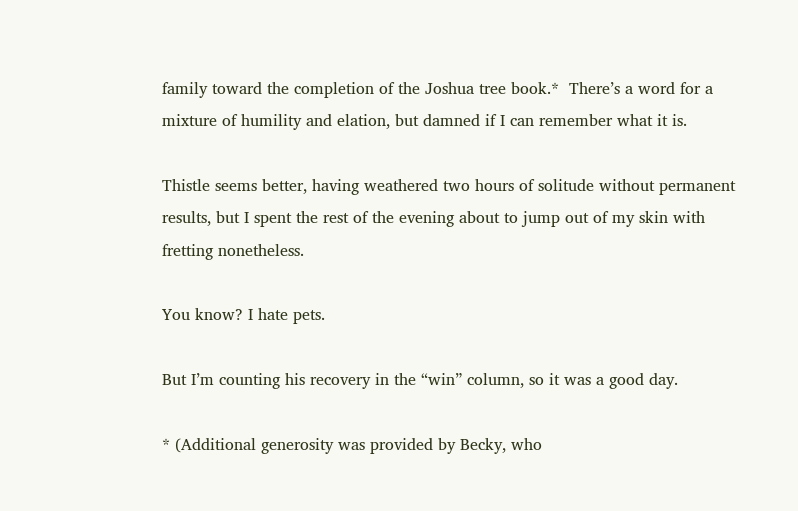family toward the completion of the Joshua tree book.*  There’s a word for a mixture of humility and elation, but damned if I can remember what it is.

Thistle seems better, having weathered two hours of solitude without permanent results, but I spent the rest of the evening about to jump out of my skin with fretting nonetheless.

You know? I hate pets.

But I’m counting his recovery in the “win” column, so it was a good day.

* (Additional generosity was provided by Becky, who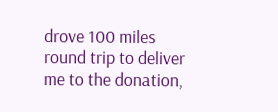drove 100 miles round trip to deliver me to the donation,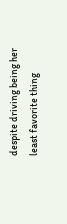despite driving being her least favorite thing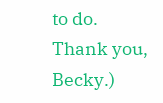to do. Thank you, Becky.)